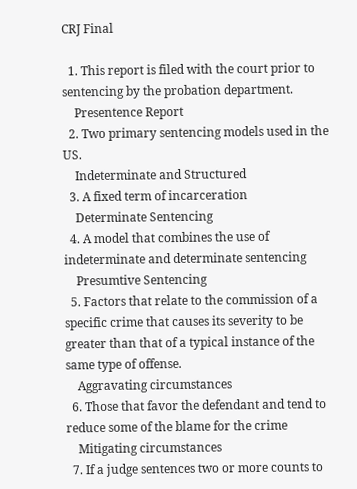CRJ Final

  1. This report is filed with the court prior to sentencing by the probation department.
    Presentence Report
  2. Two primary sentencing models used in the US.
    Indeterminate and Structured
  3. A fixed term of incarceration
    Determinate Sentencing
  4. A model that combines the use of indeterminate and determinate sentencing
    Presumtive Sentencing
  5. Factors that relate to the commission of a specific crime that causes its severity to be greater than that of a typical instance of the same type of offense.
    Aggravating circumstances
  6. Those that favor the defendant and tend to reduce some of the blame for the crime
    Mitigating circumstances
  7. If a judge sentences two or more counts to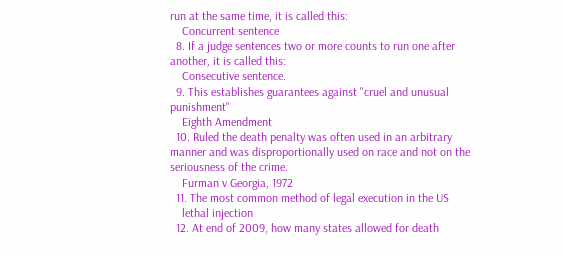run at the same time, it is called this:
    Concurrent sentence
  8. If a judge sentences two or more counts to run one after another, it is called this:
    Consecutive sentence.
  9. This establishes guarantees against "cruel and unusual punishment"
    Eighth Amendment
  10. Ruled the death penalty was often used in an arbitrary manner and was disproportionally used on race and not on the seriousness of the crime.
    Furman v Georgia, 1972
  11. The most common method of legal execution in the US
    lethal injection
  12. At end of 2009, how many states allowed for death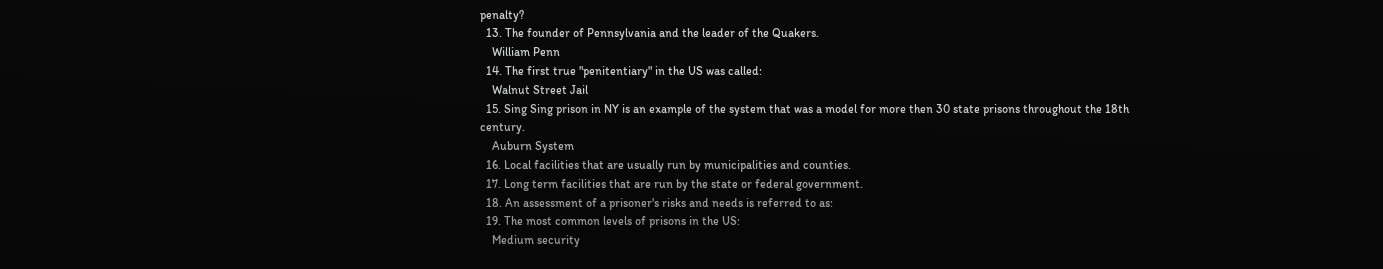penalty?
  13. The founder of Pennsylvania and the leader of the Quakers.
    William Penn
  14. The first true "penitentiary" in the US was called:
    Walnut Street Jail
  15. Sing Sing prison in NY is an example of the system that was a model for more then 30 state prisons throughout the 18th century.
    Auburn System
  16. Local facilities that are usually run by municipalities and counties.
  17. Long term facilities that are run by the state or federal government.
  18. An assessment of a prisoner's risks and needs is referred to as:
  19. The most common levels of prisons in the US:
    Medium security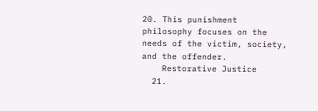20. This punishment philosophy focuses on the needs of the victim, society, and the offender.
    Restorative Justice
  21.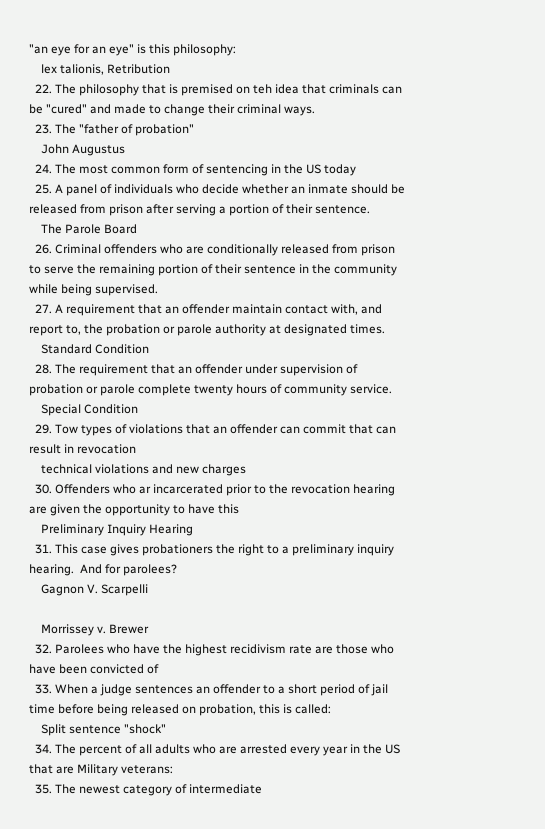"an eye for an eye" is this philosophy:
    lex talionis, Retribution
  22. The philosophy that is premised on teh idea that criminals can be "cured" and made to change their criminal ways.
  23. The "father of probation"
    John Augustus
  24. The most common form of sentencing in the US today
  25. A panel of individuals who decide whether an inmate should be released from prison after serving a portion of their sentence.
    The Parole Board
  26. Criminal offenders who are conditionally released from prison to serve the remaining portion of their sentence in the community while being supervised.
  27. A requirement that an offender maintain contact with, and report to, the probation or parole authority at designated times.
    Standard Condition
  28. The requirement that an offender under supervision of probation or parole complete twenty hours of community service.
    Special Condition
  29. Tow types of violations that an offender can commit that can result in revocation
    technical violations and new charges
  30. Offenders who ar incarcerated prior to the revocation hearing are given the opportunity to have this
    Preliminary Inquiry Hearing
  31. This case gives probationers the right to a preliminary inquiry hearing.  And for parolees?
    Gagnon V. Scarpelli

    Morrissey v. Brewer
  32. Parolees who have the highest recidivism rate are those who have been convicted of
  33. When a judge sentences an offender to a short period of jail time before being released on probation, this is called:
    Split sentence "shock"
  34. The percent of all adults who are arrested every year in the US that are Military veterans:
  35. The newest category of intermediate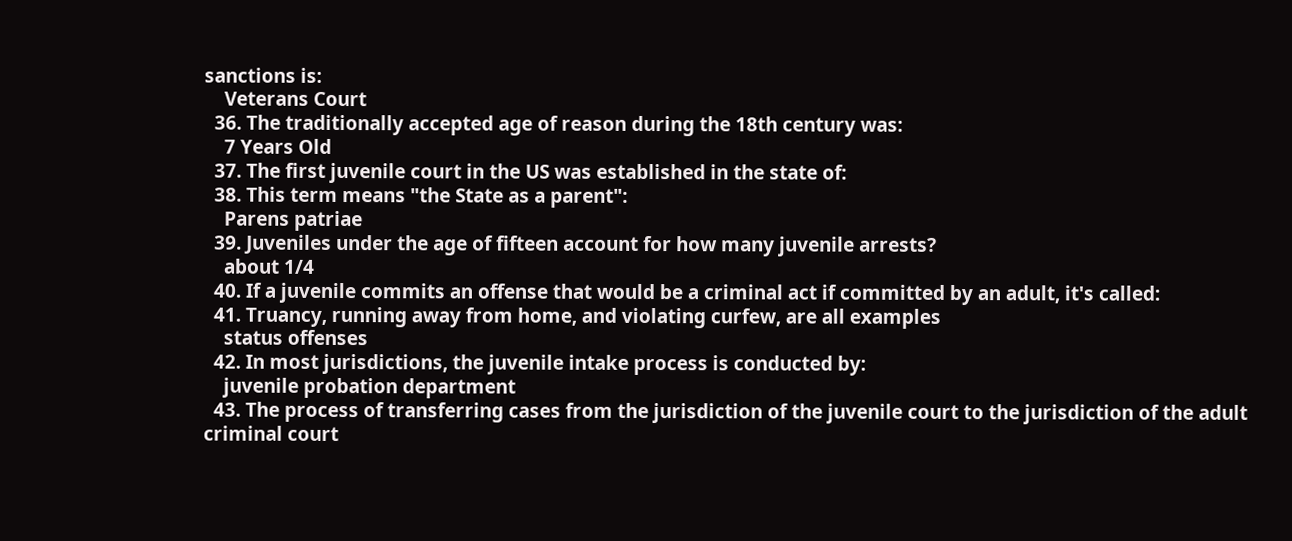sanctions is:
    Veterans Court
  36. The traditionally accepted age of reason during the 18th century was:
    7 Years Old
  37. The first juvenile court in the US was established in the state of:
  38. This term means "the State as a parent":
    Parens patriae
  39. Juveniles under the age of fifteen account for how many juvenile arrests?
    about 1/4
  40. If a juvenile commits an offense that would be a criminal act if committed by an adult, it's called:
  41. Truancy, running away from home, and violating curfew, are all examples
    status offenses
  42. In most jurisdictions, the juvenile intake process is conducted by:
    juvenile probation department
  43. The process of transferring cases from the jurisdiction of the juvenile court to the jurisdiction of the adult criminal court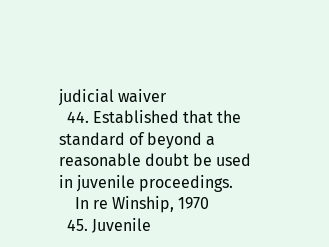judicial waiver
  44. Established that the standard of beyond a reasonable doubt be used in juvenile proceedings.
    In re Winship, 1970
  45. Juvenile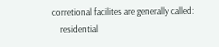corretional facilites are generally called:
    residential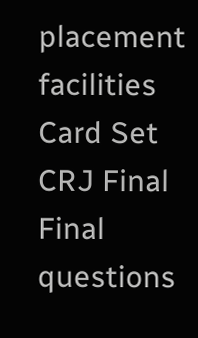placement facilities
Card Set
CRJ Final
Final questions